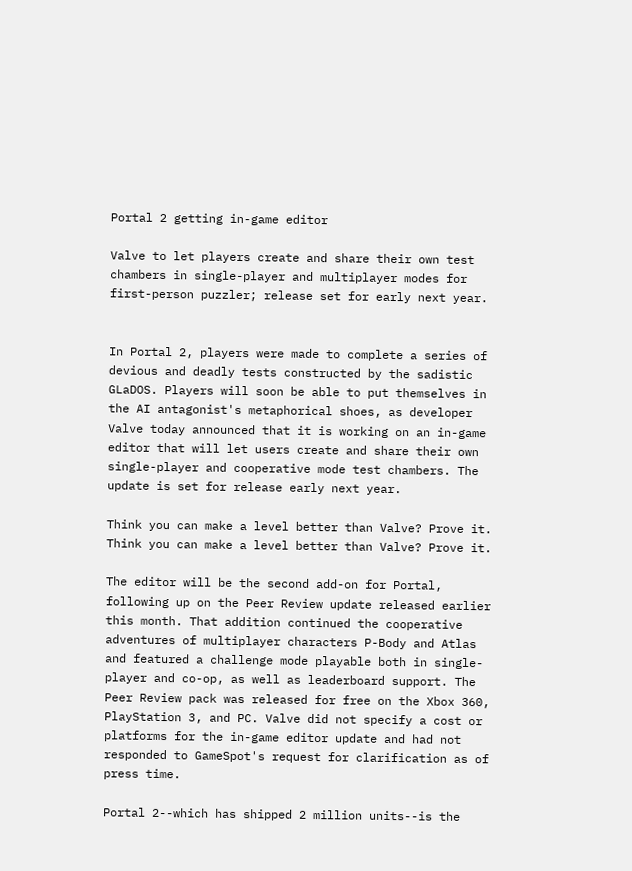Portal 2 getting in-game editor

Valve to let players create and share their own test chambers in single-player and multiplayer modes for first-person puzzler; release set for early next year.


In Portal 2, players were made to complete a series of devious and deadly tests constructed by the sadistic GLaDOS. Players will soon be able to put themselves in the AI antagonist's metaphorical shoes, as developer Valve today announced that it is working on an in-game editor that will let users create and share their own single-player and cooperative mode test chambers. The update is set for release early next year.

Think you can make a level better than Valve? Prove it.
Think you can make a level better than Valve? Prove it.

The editor will be the second add-on for Portal, following up on the Peer Review update released earlier this month. That addition continued the cooperative adventures of multiplayer characters P-Body and Atlas and featured a challenge mode playable both in single-player and co-op, as well as leaderboard support. The Peer Review pack was released for free on the Xbox 360, PlayStation 3, and PC. Valve did not specify a cost or platforms for the in-game editor update and had not responded to GameSpot's request for clarification as of press time.

Portal 2--which has shipped 2 million units--is the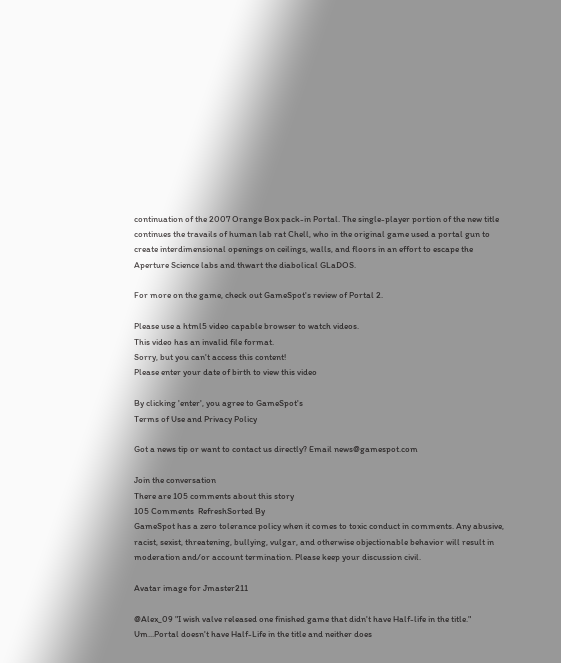continuation of the 2007 Orange Box pack-in Portal. The single-player portion of the new title continues the travails of human lab rat Chell, who in the original game used a portal gun to create interdimensional openings on ceilings, walls, and floors in an effort to escape the Aperture Science labs and thwart the diabolical GLaDOS.

For more on the game, check out GameSpot's review of Portal 2.

Please use a html5 video capable browser to watch videos.
This video has an invalid file format.
Sorry, but you can't access this content!
Please enter your date of birth to view this video

By clicking 'enter', you agree to GameSpot's
Terms of Use and Privacy Policy

Got a news tip or want to contact us directly? Email news@gamespot.com

Join the conversation
There are 105 comments about this story
105 Comments  RefreshSorted By
GameSpot has a zero tolerance policy when it comes to toxic conduct in comments. Any abusive, racist, sexist, threatening, bullying, vulgar, and otherwise objectionable behavior will result in moderation and/or account termination. Please keep your discussion civil.

Avatar image for Jmaster211

@Alex_09 "I wish valve released one finished game that didn't have Half-life in the title." Um...Portal doesn't have Half-Life in the title and neither does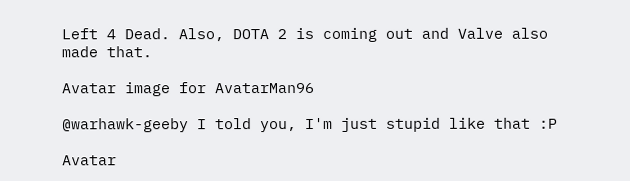Left 4 Dead. Also, DOTA 2 is coming out and Valve also made that.

Avatar image for AvatarMan96

@warhawk-geeby I told you, I'm just stupid like that :P

Avatar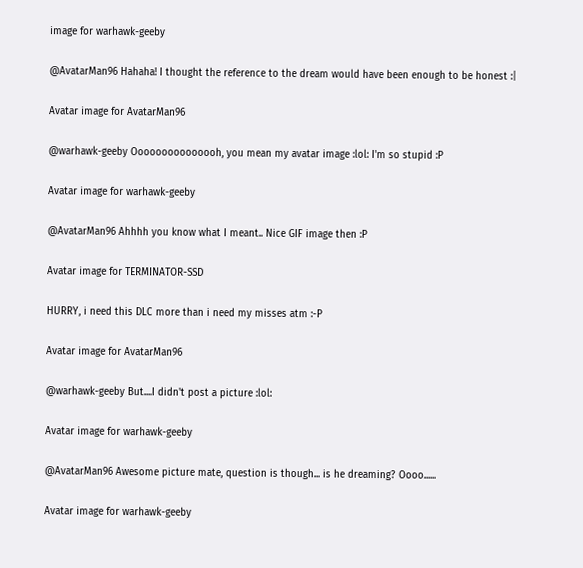image for warhawk-geeby

@AvatarMan96 Hahaha! I thought the reference to the dream would have been enough to be honest :|

Avatar image for AvatarMan96

@warhawk-geeby Ooooooooooooooh, you mean my avatar image :lol: I'm so stupid :P

Avatar image for warhawk-geeby

@AvatarMan96 Ahhhh you know what I meant.. Nice GIF image then :P

Avatar image for TERMINATOR-SSD

HURRY, i need this DLC more than i need my misses atm :-P

Avatar image for AvatarMan96

@warhawk-geeby But....I didn't post a picture :lol:

Avatar image for warhawk-geeby

@AvatarMan96 Awesome picture mate, question is though... is he dreaming? Oooo......

Avatar image for warhawk-geeby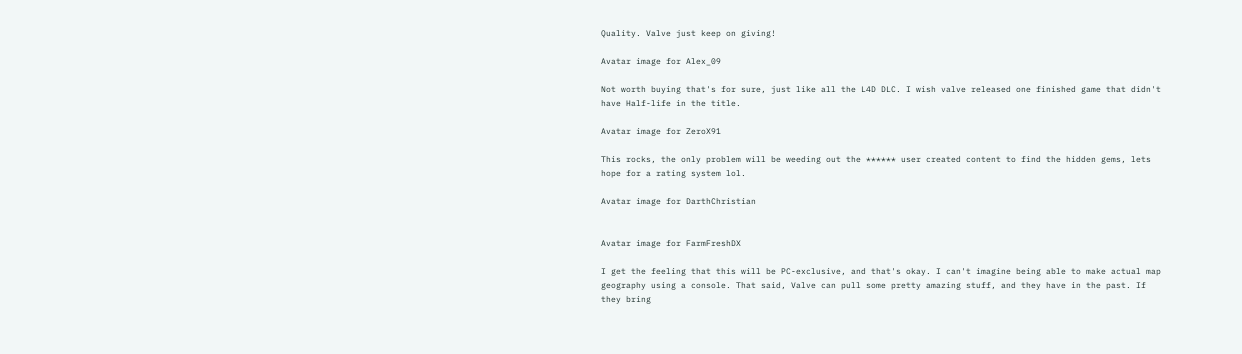Quality. Valve just keep on giving!

Avatar image for Alex_09

Not worth buying that's for sure, just like all the L4D DLC. I wish valve released one finished game that didn't have Half-life in the title.

Avatar image for ZeroX91

This rocks, the only problem will be weeding out the ****** user created content to find the hidden gems, lets hope for a rating system lol.

Avatar image for DarthChristian


Avatar image for FarmFreshDX

I get the feeling that this will be PC-exclusive, and that's okay. I can't imagine being able to make actual map geography using a console. That said, Valve can pull some pretty amazing stuff, and they have in the past. If they bring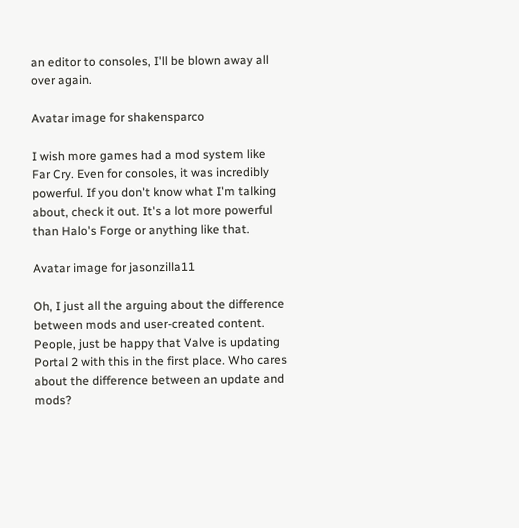an editor to consoles, I'll be blown away all over again.

Avatar image for shakensparco

I wish more games had a mod system like Far Cry. Even for consoles, it was incredibly powerful. If you don't know what I'm talking about, check it out. It's a lot more powerful than Halo's Forge or anything like that.

Avatar image for jasonzilla11

Oh, I just all the arguing about the difference between mods and user-created content. People, just be happy that Valve is updating Portal 2 with this in the first place. Who cares about the difference between an update and mods?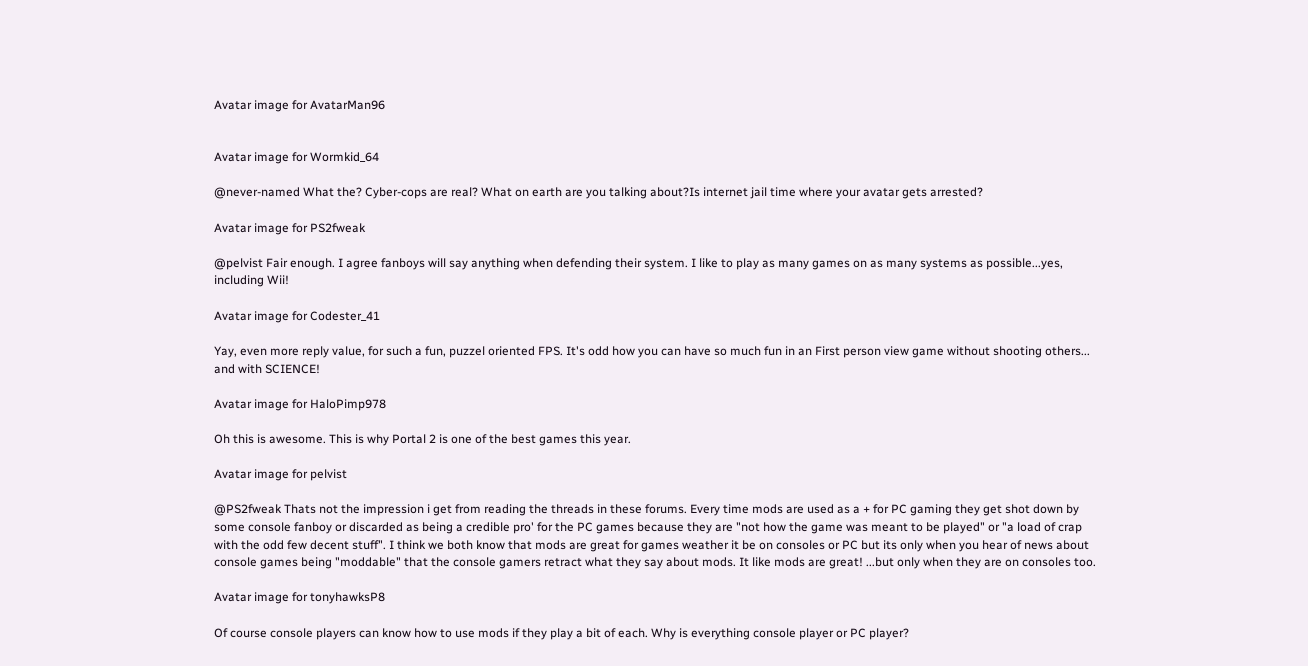Avatar image for AvatarMan96


Avatar image for Wormkid_64

@never-named What the? Cyber-cops are real? What on earth are you talking about?Is internet jail time where your avatar gets arrested?

Avatar image for PS2fweak

@pelvist Fair enough. I agree fanboys will say anything when defending their system. I like to play as many games on as many systems as possible...yes, including Wii!

Avatar image for Codester_41

Yay, even more reply value, for such a fun, puzzel oriented FPS. It's odd how you can have so much fun in an First person view game without shooting others... and with SCIENCE!

Avatar image for HaloPimp978

Oh this is awesome. This is why Portal 2 is one of the best games this year.

Avatar image for pelvist

@PS2fweak Thats not the impression i get from reading the threads in these forums. Every time mods are used as a + for PC gaming they get shot down by some console fanboy or discarded as being a credible pro' for the PC games because they are "not how the game was meant to be played" or "a load of crap with the odd few decent stuff". I think we both know that mods are great for games weather it be on consoles or PC but its only when you hear of news about console games being "moddable" that the console gamers retract what they say about mods. It like mods are great! ...but only when they are on consoles too.

Avatar image for tonyhawksP8

Of course console players can know how to use mods if they play a bit of each. Why is everything console player or PC player?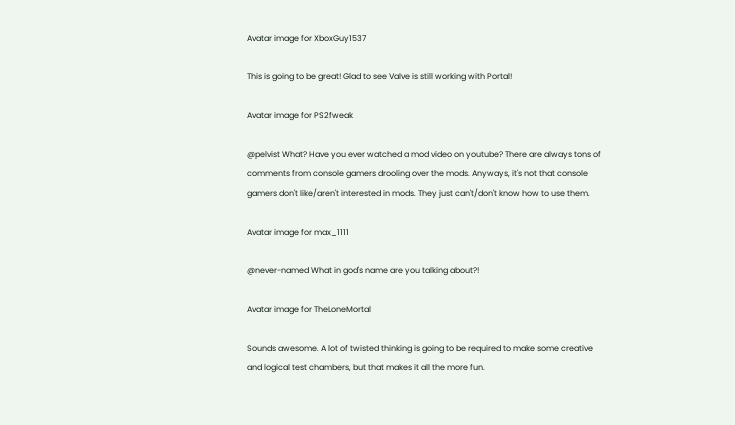Avatar image for XboxGuy1537

This is going to be great! Glad to see Valve is still working with Portal!

Avatar image for PS2fweak

@pelvist What? Have you ever watched a mod video on youtube? There are always tons of comments from console gamers drooling over the mods. Anyways, it's not that console gamers don't like/aren't interested in mods. They just can't/don't know how to use them.

Avatar image for max_1111

@never-named What in god's name are you talking about?!

Avatar image for TheLoneMortal

Sounds awesome. A lot of twisted thinking is going to be required to make some creative and logical test chambers, but that makes it all the more fun.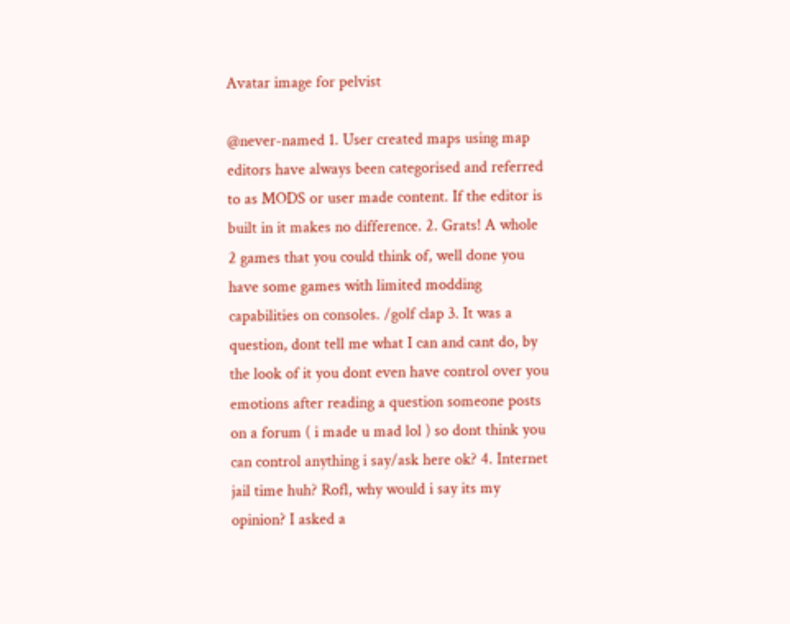Avatar image for pelvist

@never-named 1. User created maps using map editors have always been categorised and referred to as MODS or user made content. If the editor is built in it makes no difference. 2. Grats! A whole 2 games that you could think of, well done you have some games with limited modding capabilities on consoles. /golf clap 3. It was a question, dont tell me what I can and cant do, by the look of it you dont even have control over you emotions after reading a question someone posts on a forum ( i made u mad lol ) so dont think you can control anything i say/ask here ok? 4. Internet jail time huh? Rofl, why would i say its my opinion? I asked a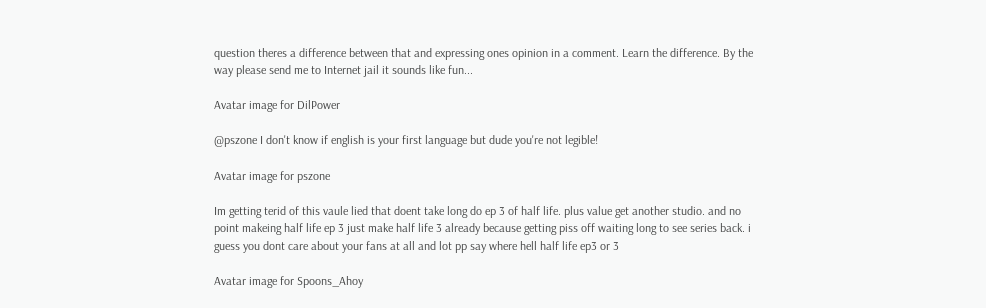question theres a difference between that and expressing ones opinion in a comment. Learn the difference. By the way please send me to Internet jail it sounds like fun...

Avatar image for DilPower

@pszone I don't know if english is your first language but dude you're not legible!

Avatar image for pszone

Im getting terid of this vaule lied that doent take long do ep 3 of half life. plus value get another studio. and no point makeing half life ep 3 just make half life 3 already because getting piss off waiting long to see series back. i guess you dont care about your fans at all and lot pp say where hell half life ep3 or 3

Avatar image for Spoons_Ahoy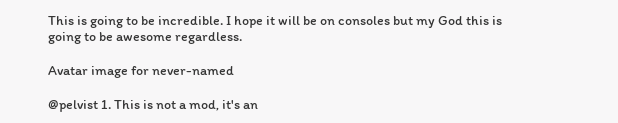This is going to be incredible. I hope it will be on consoles but my God this is going to be awesome regardless.

Avatar image for never-named

@pelvist 1. This is not a mod, it's an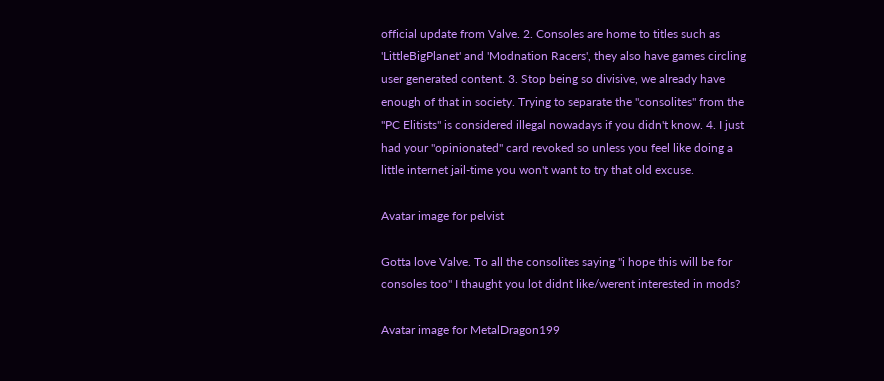official update from Valve. 2. Consoles are home to titles such as 'LittleBigPlanet' and 'Modnation Racers', they also have games circling user generated content. 3. Stop being so divisive, we already have enough of that in society. Trying to separate the "consolites" from the "PC Elitists" is considered illegal nowadays if you didn't know. 4. I just had your "opinionated" card revoked so unless you feel like doing a little internet jail-time you won't want to try that old excuse.

Avatar image for pelvist

Gotta love Valve. To all the consolites saying "i hope this will be for consoles too" I thaught you lot didnt like/werent interested in mods?

Avatar image for MetalDragon199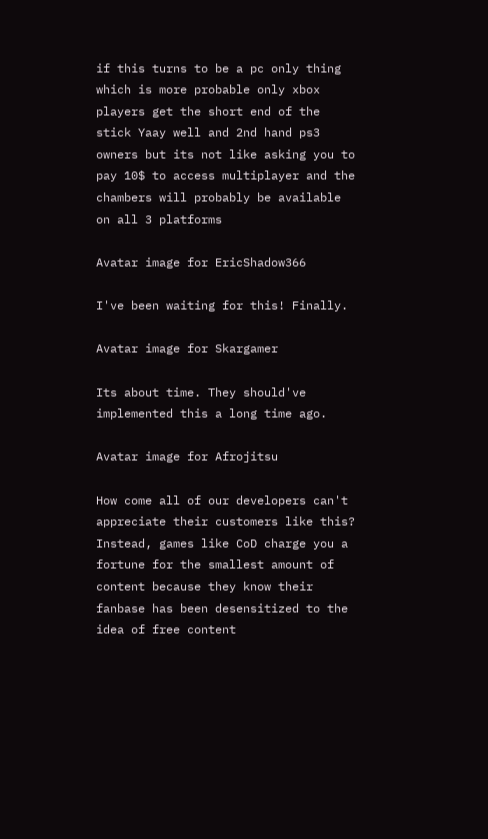if this turns to be a pc only thing which is more probable only xbox players get the short end of the stick Yaay well and 2nd hand ps3 owners but its not like asking you to pay 10$ to access multiplayer and the chambers will probably be available on all 3 platforms

Avatar image for EricShadow366

I've been waiting for this! Finally.

Avatar image for Skargamer

Its about time. They should've implemented this a long time ago.

Avatar image for Afrojitsu

How come all of our developers can't appreciate their customers like this? Instead, games like CoD charge you a fortune for the smallest amount of content because they know their fanbase has been desensitized to the idea of free content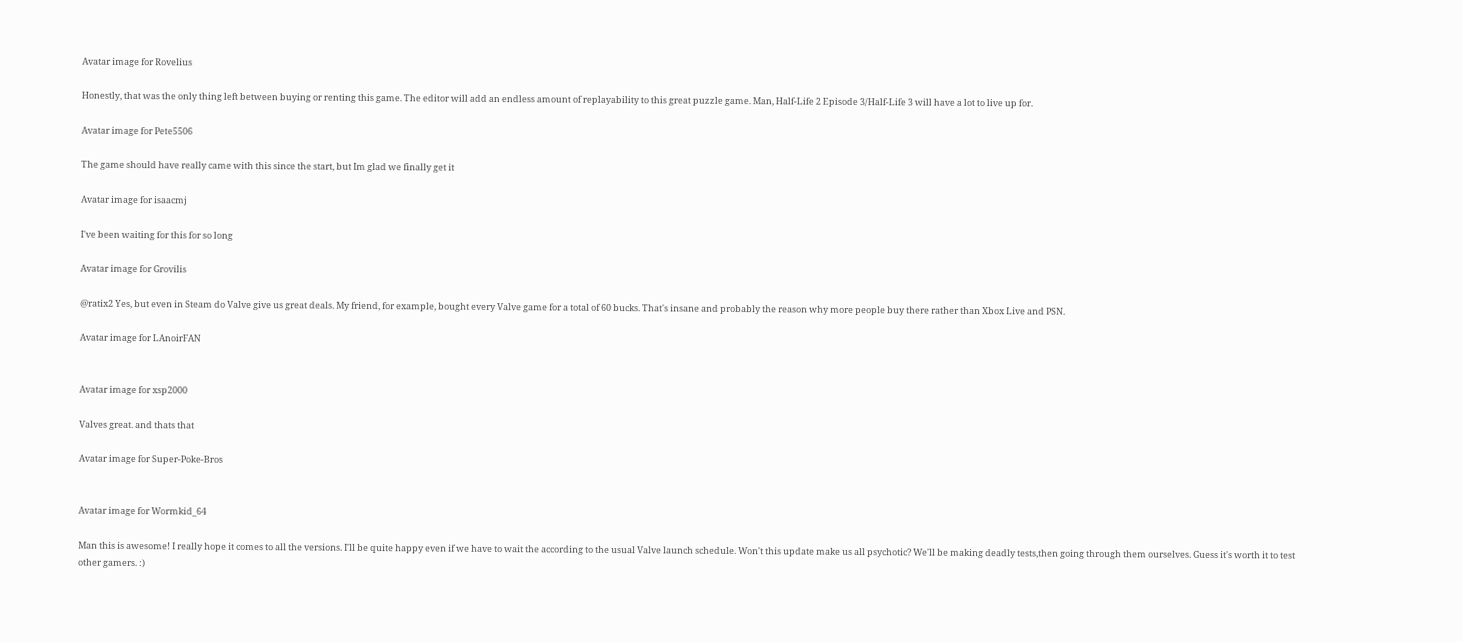Avatar image for Rovelius

Honestly, that was the only thing left between buying or renting this game. The editor will add an endless amount of replayability to this great puzzle game. Man, Half-Life 2 Episode 3/Half-Life 3 will have a lot to live up for.

Avatar image for Pete5506

The game should have really came with this since the start, but Im glad we finally get it

Avatar image for isaacmj

I've been waiting for this for so long

Avatar image for Grovilis

@ratix2 Yes, but even in Steam do Valve give us great deals. My friend, for example, bought every Valve game for a total of 60 bucks. That's insane and probably the reason why more people buy there rather than Xbox Live and PSN.

Avatar image for LAnoirFAN


Avatar image for xsp2000

Valves great. and thats that

Avatar image for Super-Poke-Bros


Avatar image for Wormkid_64

Man this is awesome! I really hope it comes to all the versions. I'll be quite happy even if we have to wait the according to the usual Valve launch schedule. Won't this update make us all psychotic? We'll be making deadly tests,then going through them ourselves. Guess it's worth it to test other gamers. :)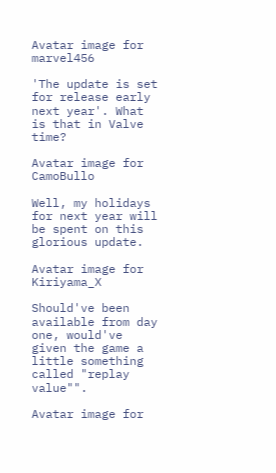Avatar image for marvel456

'The update is set for release early next year'. What is that in Valve time?

Avatar image for CamoBullo

Well, my holidays for next year will be spent on this glorious update.

Avatar image for Kiriyama_X

Should've been available from day one, would've given the game a little something called "replay value"".

Avatar image for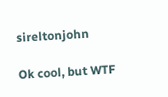sireltonjohn

Ok cool, but WTF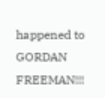happened to GORDAN FREEMAN!!!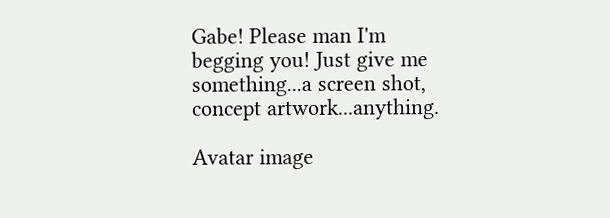Gabe! Please man I'm begging you! Just give me something...a screen shot, concept artwork...anything.

Avatar image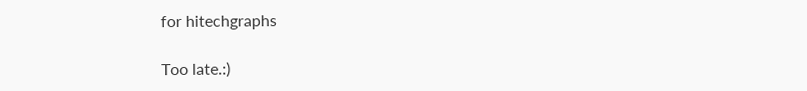for hitechgraphs

Too late.:)